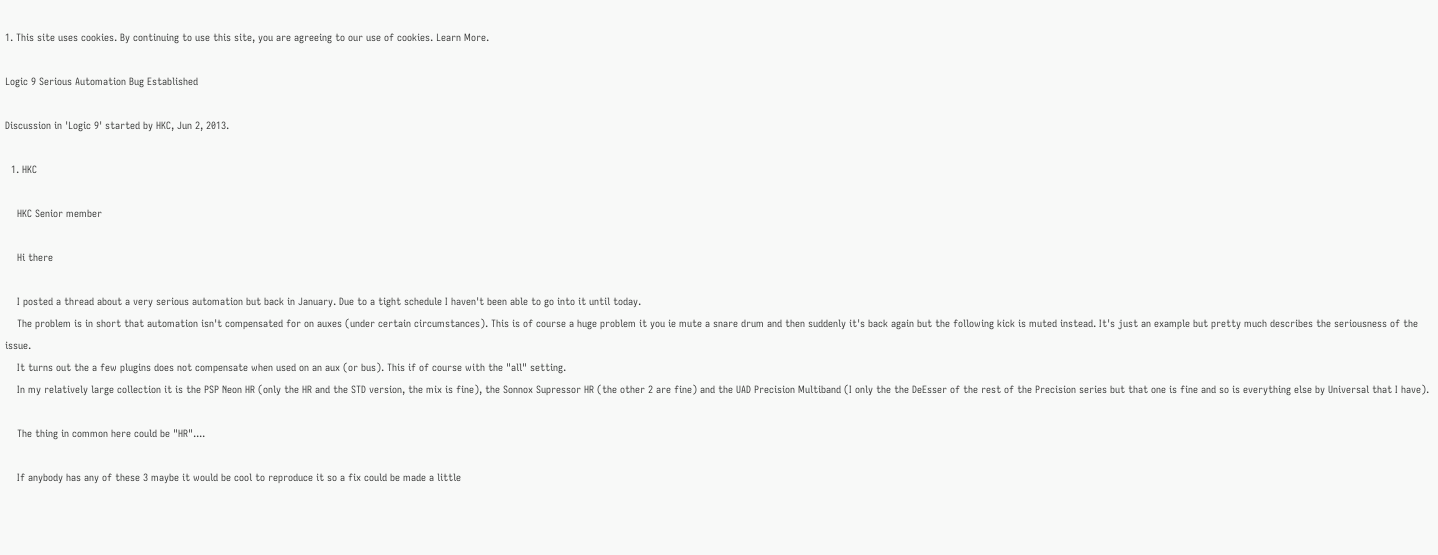1. This site uses cookies. By continuing to use this site, you are agreeing to our use of cookies. Learn More.

Logic 9 Serious Automation Bug Established

Discussion in 'Logic 9' started by HKC, Jun 2, 2013.

  1. HKC

    HKC Senior member

    Hi there

    I posted a thread about a very serious automation but back in January. Due to a tight schedule I haven't been able to go into it until today.
    The problem is in short that automation isn't compensated for on auxes (under certain circumstances). This is of course a huge problem it you ie mute a snare drum and then suddenly it's back again but the following kick is muted instead. It's just an example but pretty much describes the seriousness of the issue.
    It turns out the a few plugins does not compensate when used on an aux (or bus). This if of course with the "all" setting.
    In my relatively large collection it is the PSP Neon HR (only the HR and the STD version, the mix is fine), the Sonnox Supressor HR (the other 2 are fine) and the UAD Precision Multiband (I only the the DeEsser of the rest of the Precision series but that one is fine and so is everything else by Universal that I have).

    The thing in common here could be "HR"....

    If anybody has any of these 3 maybe it would be cool to reproduce it so a fix could be made a little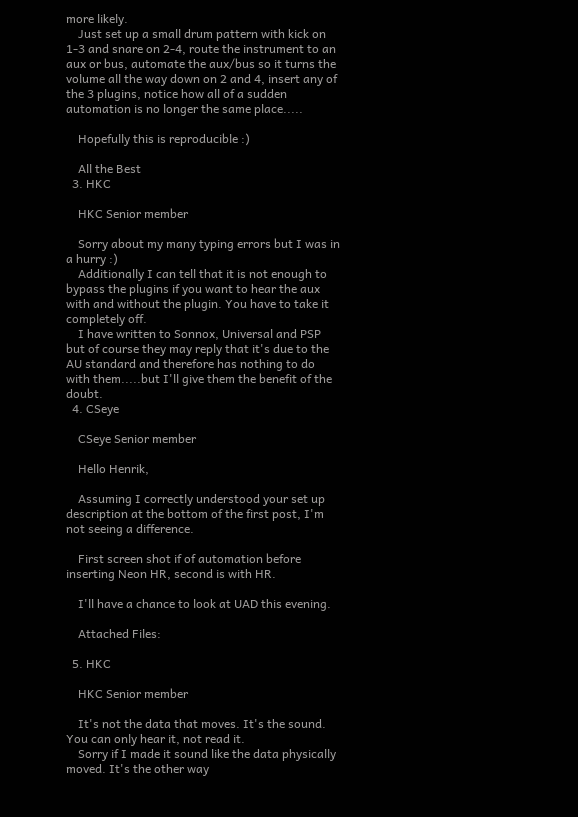more likely.
    Just set up a small drum pattern with kick on 1-3 and snare on 2-4, route the instrument to an aux or bus, automate the aux/bus so it turns the volume all the way down on 2 and 4, insert any of the 3 plugins, notice how all of a sudden automation is no longer the same place.....

    Hopefully this is reproducible :)

    All the Best
  3. HKC

    HKC Senior member

    Sorry about my many typing errors but I was in a hurry :)
    Additionally I can tell that it is not enough to bypass the plugins if you want to hear the aux with and without the plugin. You have to take it completely off.
    I have written to Sonnox, Universal and PSP but of course they may reply that it's due to the AU standard and therefore has nothing to do with them.....but I'll give them the benefit of the doubt.
  4. CSeye

    CSeye Senior member

    Hello Henrik,

    Assuming I correctly understood your set up description at the bottom of the first post, I'm not seeing a difference.

    First screen shot if of automation before inserting Neon HR, second is with HR.

    I'll have a chance to look at UAD this evening.

    Attached Files:

  5. HKC

    HKC Senior member

    It's not the data that moves. It's the sound. You can only hear it, not read it.
    Sorry if I made it sound like the data physically moved. It's the other way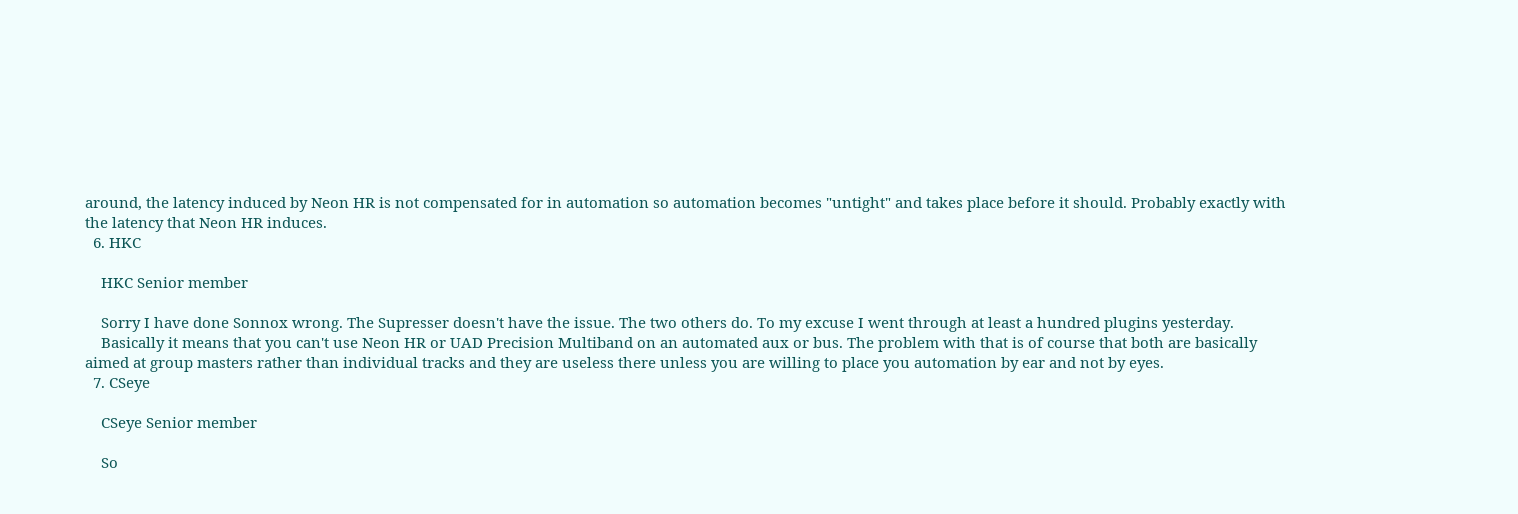around, the latency induced by Neon HR is not compensated for in automation so automation becomes "untight" and takes place before it should. Probably exactly with the latency that Neon HR induces.
  6. HKC

    HKC Senior member

    Sorry I have done Sonnox wrong. The Supresser doesn't have the issue. The two others do. To my excuse I went through at least a hundred plugins yesterday.
    Basically it means that you can't use Neon HR or UAD Precision Multiband on an automated aux or bus. The problem with that is of course that both are basically aimed at group masters rather than individual tracks and they are useless there unless you are willing to place you automation by ear and not by eyes.
  7. CSeye

    CSeye Senior member

    So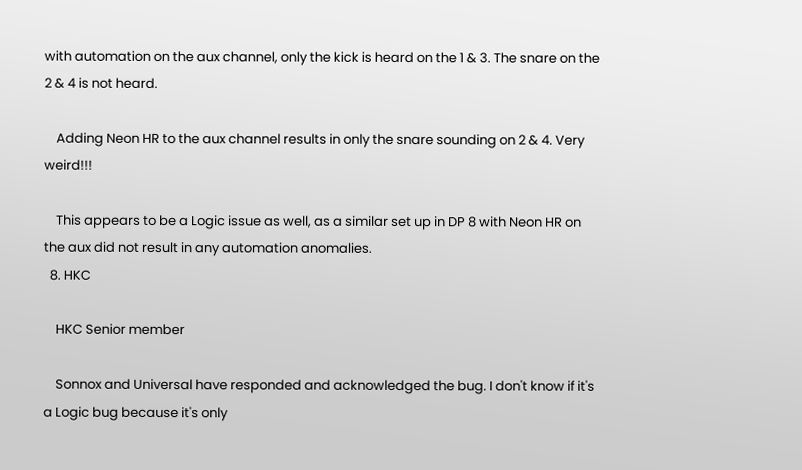with automation on the aux channel, only the kick is heard on the 1 & 3. The snare on the 2 & 4 is not heard.

    Adding Neon HR to the aux channel results in only the snare sounding on 2 & 4. Very weird!!!

    This appears to be a Logic issue as well, as a similar set up in DP 8 with Neon HR on the aux did not result in any automation anomalies.
  8. HKC

    HKC Senior member

    Sonnox and Universal have responded and acknowledged the bug. I don't know if it's a Logic bug because it's only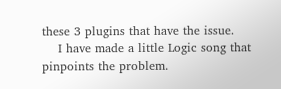these 3 plugins that have the issue.
    I have made a little Logic song that pinpoints the problem.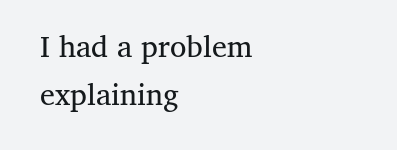I had a problem explaining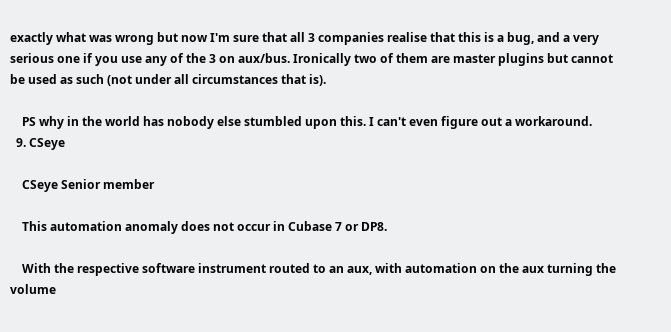exactly what was wrong but now I'm sure that all 3 companies realise that this is a bug, and a very serious one if you use any of the 3 on aux/bus. Ironically two of them are master plugins but cannot be used as such (not under all circumstances that is).

    PS why in the world has nobody else stumbled upon this. I can't even figure out a workaround.
  9. CSeye

    CSeye Senior member

    This automation anomaly does not occur in Cubase 7 or DP8.

    With the respective software instrument routed to an aux, with automation on the aux turning the volume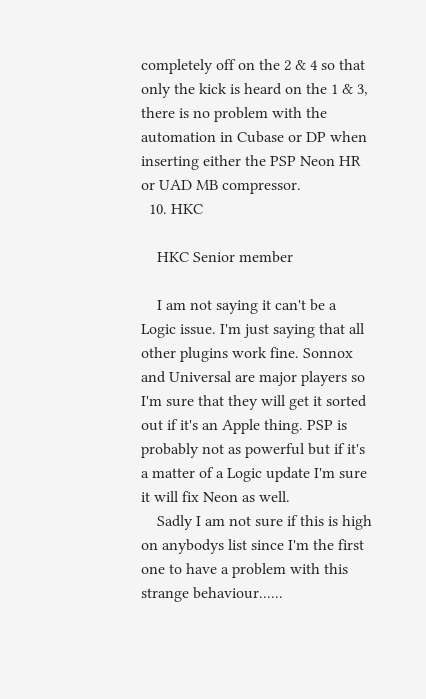completely off on the 2 & 4 so that only the kick is heard on the 1 & 3, there is no problem with the automation in Cubase or DP when inserting either the PSP Neon HR or UAD MB compressor.
  10. HKC

    HKC Senior member

    I am not saying it can't be a Logic issue. I'm just saying that all other plugins work fine. Sonnox and Universal are major players so I'm sure that they will get it sorted out if it's an Apple thing. PSP is probably not as powerful but if it's a matter of a Logic update I'm sure it will fix Neon as well.
    Sadly I am not sure if this is high on anybodys list since I'm the first one to have a problem with this strange behaviour......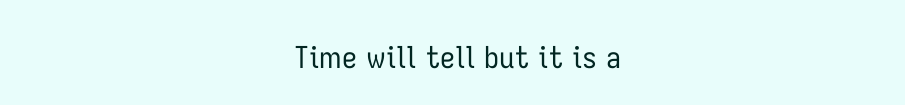Time will tell but it is a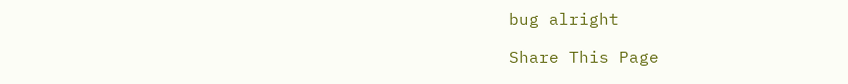bug alright

Share This Page